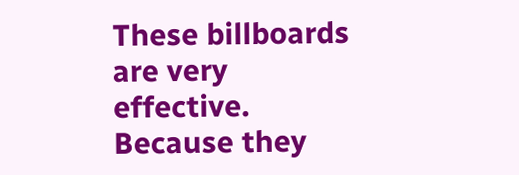These billboards are very effective. Because they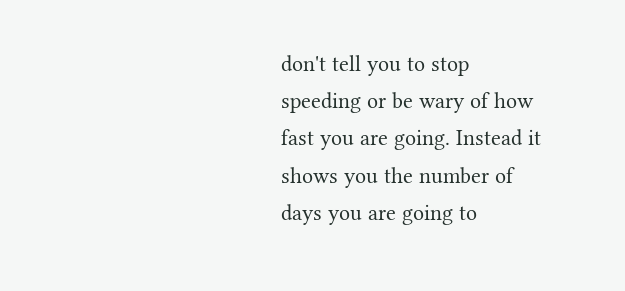don't tell you to stop speeding or be wary of how fast you are going. Instead it shows you the number of days you are going to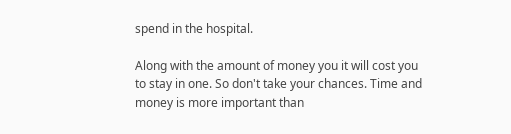spend in the hospital.

Along with the amount of money you it will cost you to stay in one. So don't take your chances. Time and money is more important than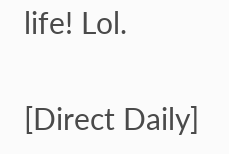life! Lol.

[Direct Daily]